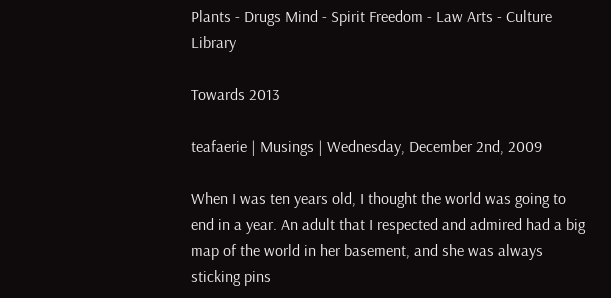Plants - Drugs Mind - Spirit Freedom - Law Arts - Culture Library

Towards 2013

teafaerie | Musings | Wednesday, December 2nd, 2009

When I was ten years old, I thought the world was going to end in a year. An adult that I respected and admired had a big map of the world in her basement, and she was always sticking pins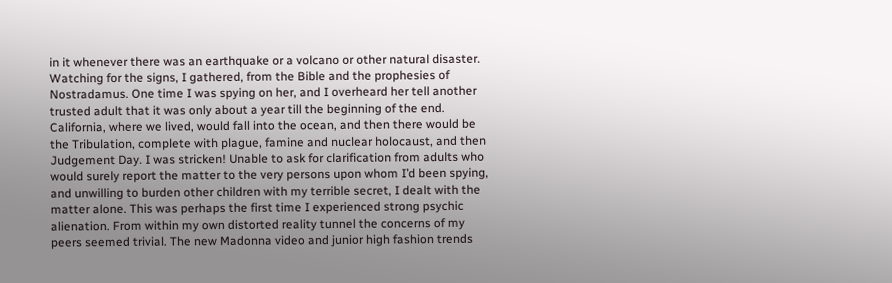in it whenever there was an earthquake or a volcano or other natural disaster. Watching for the signs, I gathered, from the Bible and the prophesies of Nostradamus. One time I was spying on her, and I overheard her tell another trusted adult that it was only about a year till the beginning of the end. California, where we lived, would fall into the ocean, and then there would be the Tribulation, complete with plague, famine and nuclear holocaust, and then Judgement Day. I was stricken! Unable to ask for clarification from adults who would surely report the matter to the very persons upon whom I’d been spying, and unwilling to burden other children with my terrible secret, I dealt with the matter alone. This was perhaps the first time I experienced strong psychic alienation. From within my own distorted reality tunnel the concerns of my peers seemed trivial. The new Madonna video and junior high fashion trends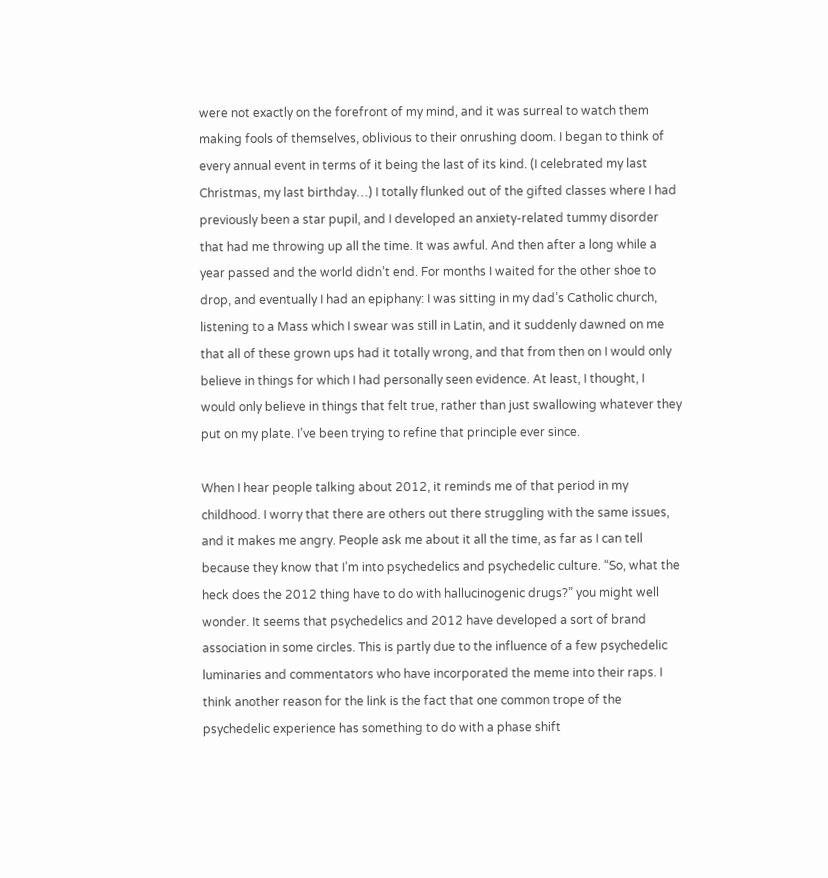were not exactly on the forefront of my mind, and it was surreal to watch them making fools of themselves, oblivious to their onrushing doom. I began to think of every annual event in terms of it being the last of its kind. (I celebrated my last Christmas, my last birthday…) I totally flunked out of the gifted classes where I had previously been a star pupil, and I developed an anxiety-related tummy disorder that had me throwing up all the time. It was awful. And then after a long while a year passed and the world didn’t end. For months I waited for the other shoe to drop, and eventually I had an epiphany: I was sitting in my dad’s Catholic church, listening to a Mass which I swear was still in Latin, and it suddenly dawned on me that all of these grown ups had it totally wrong, and that from then on I would only believe in things for which I had personally seen evidence. At least, I thought, I would only believe in things that felt true, rather than just swallowing whatever they put on my plate. I’ve been trying to refine that principle ever since.

When I hear people talking about 2012, it reminds me of that period in my childhood. I worry that there are others out there struggling with the same issues, and it makes me angry. People ask me about it all the time, as far as I can tell because they know that I’m into psychedelics and psychedelic culture. “So, what the heck does the 2012 thing have to do with hallucinogenic drugs?” you might well wonder. It seems that psychedelics and 2012 have developed a sort of brand association in some circles. This is partly due to the influence of a few psychedelic luminaries and commentators who have incorporated the meme into their raps. I think another reason for the link is the fact that one common trope of the psychedelic experience has something to do with a phase shift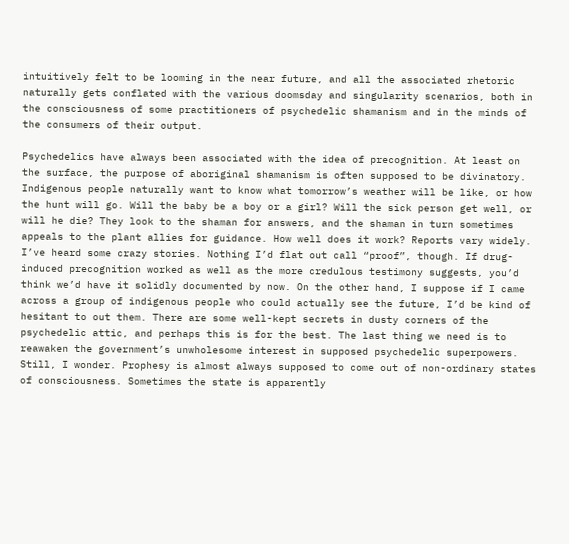intuitively felt to be looming in the near future, and all the associated rhetoric naturally gets conflated with the various doomsday and singularity scenarios, both in the consciousness of some practitioners of psychedelic shamanism and in the minds of the consumers of their output.

Psychedelics have always been associated with the idea of precognition. At least on the surface, the purpose of aboriginal shamanism is often supposed to be divinatory. Indigenous people naturally want to know what tomorrow’s weather will be like, or how the hunt will go. Will the baby be a boy or a girl? Will the sick person get well, or will he die? They look to the shaman for answers, and the shaman in turn sometimes appeals to the plant allies for guidance. How well does it work? Reports vary widely. I’ve heard some crazy stories. Nothing I’d flat out call “proof”, though. If drug-induced precognition worked as well as the more credulous testimony suggests, you’d think we’d have it solidly documented by now. On the other hand, I suppose if I came across a group of indigenous people who could actually see the future, I’d be kind of hesitant to out them. There are some well-kept secrets in dusty corners of the psychedelic attic, and perhaps this is for the best. The last thing we need is to reawaken the government’s unwholesome interest in supposed psychedelic superpowers. Still, I wonder. Prophesy is almost always supposed to come out of non-ordinary states of consciousness. Sometimes the state is apparently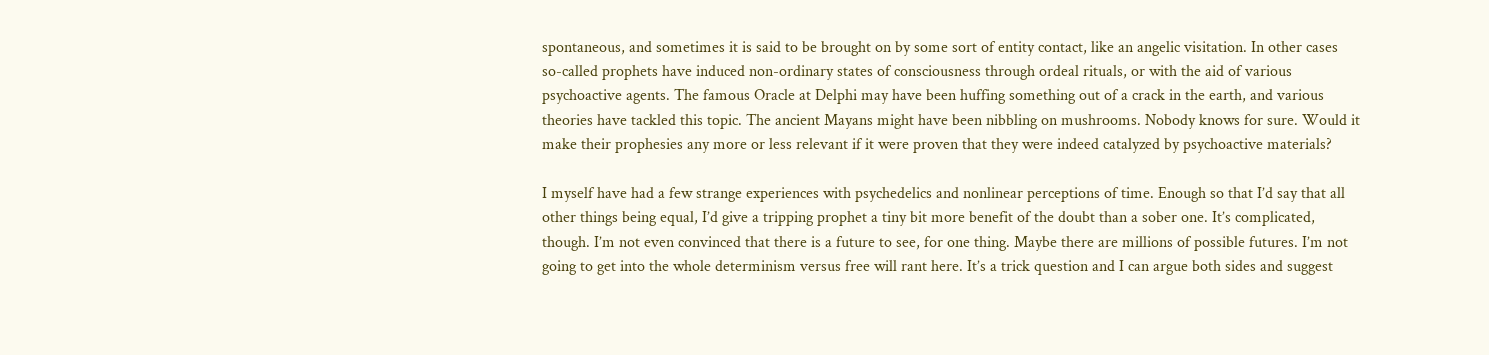spontaneous, and sometimes it is said to be brought on by some sort of entity contact, like an angelic visitation. In other cases so-called prophets have induced non-ordinary states of consciousness through ordeal rituals, or with the aid of various psychoactive agents. The famous Oracle at Delphi may have been huffing something out of a crack in the earth, and various theories have tackled this topic. The ancient Mayans might have been nibbling on mushrooms. Nobody knows for sure. Would it make their prophesies any more or less relevant if it were proven that they were indeed catalyzed by psychoactive materials?

I myself have had a few strange experiences with psychedelics and nonlinear perceptions of time. Enough so that I’d say that all other things being equal, I’d give a tripping prophet a tiny bit more benefit of the doubt than a sober one. It’s complicated, though. I’m not even convinced that there is a future to see, for one thing. Maybe there are millions of possible futures. I’m not going to get into the whole determinism versus free will rant here. It’s a trick question and I can argue both sides and suggest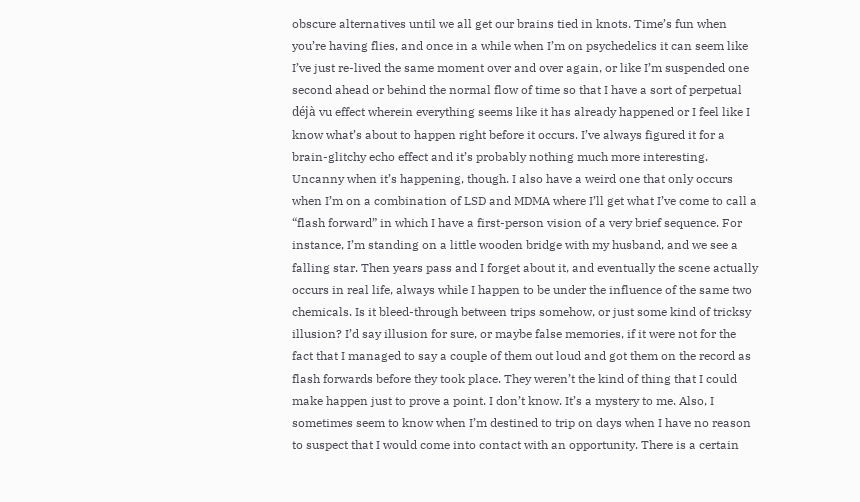obscure alternatives until we all get our brains tied in knots. Time’s fun when you’re having flies, and once in a while when I’m on psychedelics it can seem like I’ve just re-lived the same moment over and over again, or like I’m suspended one second ahead or behind the normal flow of time so that I have a sort of perpetual déjà vu effect wherein everything seems like it has already happened or I feel like I know what’s about to happen right before it occurs. I’ve always figured it for a brain-glitchy echo effect and it’s probably nothing much more interesting. Uncanny when it’s happening, though. I also have a weird one that only occurs when I’m on a combination of LSD and MDMA where I’ll get what I’ve come to call a “flash forward” in which I have a first-person vision of a very brief sequence. For instance, I’m standing on a little wooden bridge with my husband, and we see a falling star. Then years pass and I forget about it, and eventually the scene actually occurs in real life, always while I happen to be under the influence of the same two chemicals. Is it bleed-through between trips somehow, or just some kind of tricksy illusion? I’d say illusion for sure, or maybe false memories, if it were not for the fact that I managed to say a couple of them out loud and got them on the record as flash forwards before they took place. They weren’t the kind of thing that I could make happen just to prove a point. I don’t know. It’s a mystery to me. Also, I sometimes seem to know when I’m destined to trip on days when I have no reason to suspect that I would come into contact with an opportunity. There is a certain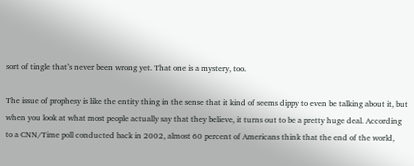sort of tingle that’s never been wrong yet. That one is a mystery, too.

The issue of prophesy is like the entity thing in the sense that it kind of seems dippy to even be talking about it, but when you look at what most people actually say that they believe, it turns out to be a pretty huge deal. According to a CNN/Time poll conducted back in 2002, almost 60 percent of Americans think that the end of the world,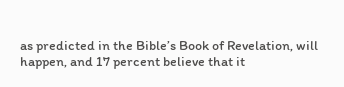as predicted in the Bible’s Book of Revelation, will happen, and 17 percent believe that it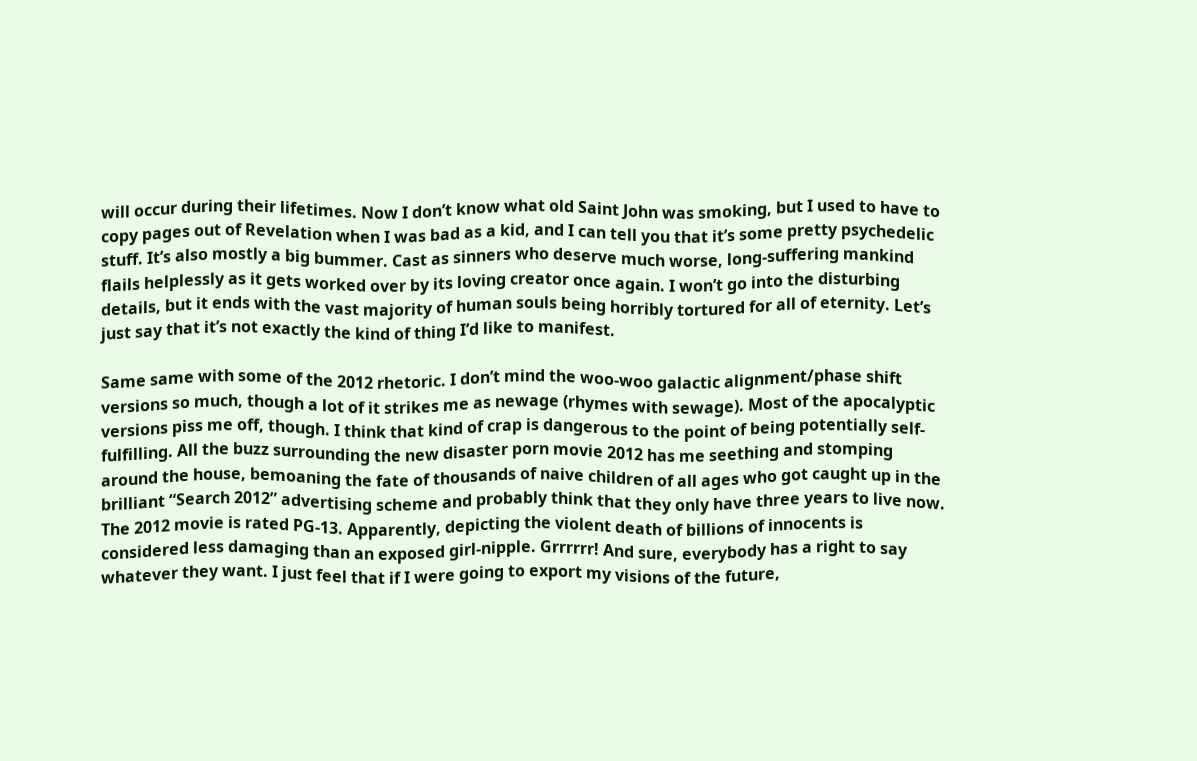will occur during their lifetimes. Now I don’t know what old Saint John was smoking, but I used to have to copy pages out of Revelation when I was bad as a kid, and I can tell you that it’s some pretty psychedelic stuff. It’s also mostly a big bummer. Cast as sinners who deserve much worse, long-suffering mankind flails helplessly as it gets worked over by its loving creator once again. I won’t go into the disturbing details, but it ends with the vast majority of human souls being horribly tortured for all of eternity. Let’s just say that it’s not exactly the kind of thing I’d like to manifest.

Same same with some of the 2012 rhetoric. I don’t mind the woo-woo galactic alignment/phase shift versions so much, though a lot of it strikes me as newage (rhymes with sewage). Most of the apocalyptic versions piss me off, though. I think that kind of crap is dangerous to the point of being potentially self-fulfilling. All the buzz surrounding the new disaster porn movie 2012 has me seething and stomping around the house, bemoaning the fate of thousands of naive children of all ages who got caught up in the brilliant “Search 2012” advertising scheme and probably think that they only have three years to live now. The 2012 movie is rated PG-13. Apparently, depicting the violent death of billions of innocents is considered less damaging than an exposed girl-nipple. Grrrrrr! And sure, everybody has a right to say whatever they want. I just feel that if I were going to export my visions of the future,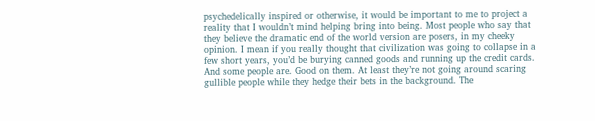psychedelically inspired or otherwise, it would be important to me to project a reality that I wouldn’t mind helping bring into being. Most people who say that they believe the dramatic end of the world version are posers, in my cheeky opinion. I mean if you really thought that civilization was going to collapse in a few short years, you’d be burying canned goods and running up the credit cards. And some people are. Good on them. At least they’re not going around scaring gullible people while they hedge their bets in the background. The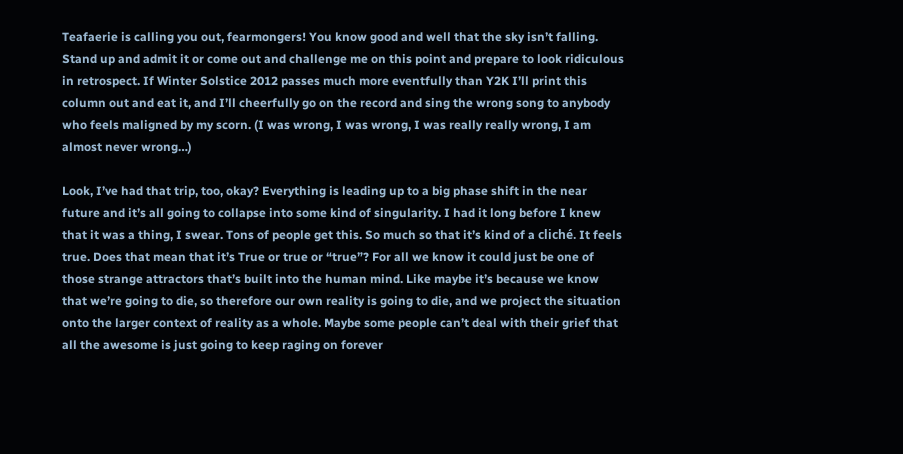Teafaerie is calling you out, fearmongers! You know good and well that the sky isn’t falling. Stand up and admit it or come out and challenge me on this point and prepare to look ridiculous in retrospect. If Winter Solstice 2012 passes much more eventfully than Y2K I’ll print this column out and eat it, and I’ll cheerfully go on the record and sing the wrong song to anybody who feels maligned by my scorn. (I was wrong, I was wrong, I was really really wrong, I am almost never wrong…)

Look, I’ve had that trip, too, okay? Everything is leading up to a big phase shift in the near future and it’s all going to collapse into some kind of singularity. I had it long before I knew that it was a thing, I swear. Tons of people get this. So much so that it’s kind of a cliché. It feels true. Does that mean that it’s True or true or “true”? For all we know it could just be one of those strange attractors that’s built into the human mind. Like maybe it’s because we know that we’re going to die, so therefore our own reality is going to die, and we project the situation onto the larger context of reality as a whole. Maybe some people can’t deal with their grief that all the awesome is just going to keep raging on forever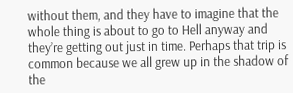without them, and they have to imagine that the whole thing is about to go to Hell anyway and they’re getting out just in time. Perhaps that trip is common because we all grew up in the shadow of the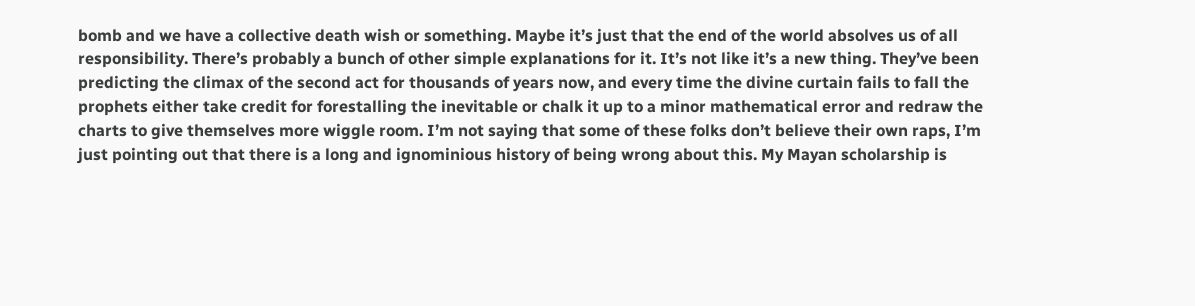bomb and we have a collective death wish or something. Maybe it’s just that the end of the world absolves us of all responsibility. There’s probably a bunch of other simple explanations for it. It’s not like it’s a new thing. They’ve been predicting the climax of the second act for thousands of years now, and every time the divine curtain fails to fall the prophets either take credit for forestalling the inevitable or chalk it up to a minor mathematical error and redraw the charts to give themselves more wiggle room. I’m not saying that some of these folks don’t believe their own raps, I’m just pointing out that there is a long and ignominious history of being wrong about this. My Mayan scholarship is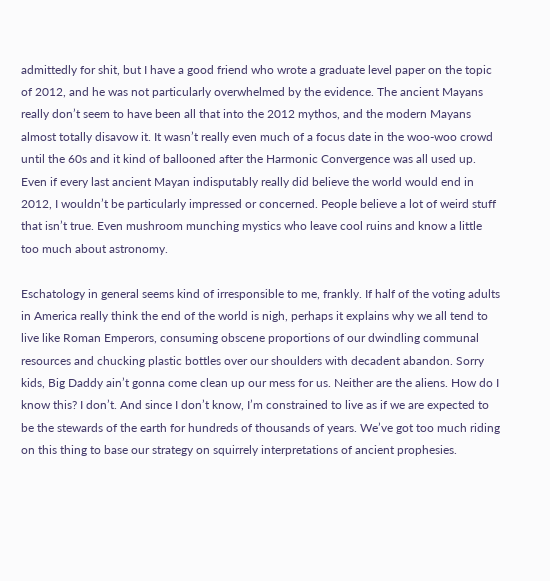admittedly for shit, but I have a good friend who wrote a graduate level paper on the topic of 2012, and he was not particularly overwhelmed by the evidence. The ancient Mayans really don’t seem to have been all that into the 2012 mythos, and the modern Mayans almost totally disavow it. It wasn’t really even much of a focus date in the woo-woo crowd until the 60s and it kind of ballooned after the Harmonic Convergence was all used up. Even if every last ancient Mayan indisputably really did believe the world would end in 2012, I wouldn’t be particularly impressed or concerned. People believe a lot of weird stuff that isn’t true. Even mushroom munching mystics who leave cool ruins and know a little too much about astronomy.

Eschatology in general seems kind of irresponsible to me, frankly. If half of the voting adults in America really think the end of the world is nigh, perhaps it explains why we all tend to live like Roman Emperors, consuming obscene proportions of our dwindling communal resources and chucking plastic bottles over our shoulders with decadent abandon. Sorry kids, Big Daddy ain’t gonna come clean up our mess for us. Neither are the aliens. How do I know this? I don’t. And since I don’t know, I’m constrained to live as if we are expected to be the stewards of the earth for hundreds of thousands of years. We’ve got too much riding on this thing to base our strategy on squirrely interpretations of ancient prophesies.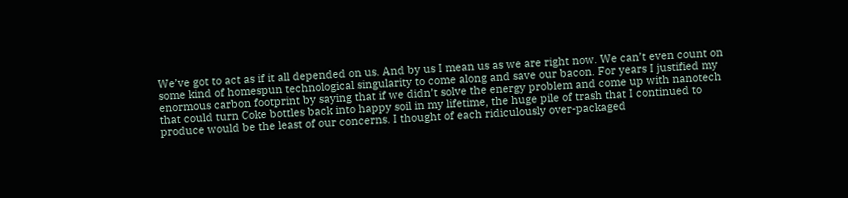We’ve got to act as if it all depended on us. And by us I mean us as we are right now. We can’t even count on some kind of homespun technological singularity to come along and save our bacon. For years I justified my enormous carbon footprint by saying that if we didn’t solve the energy problem and come up with nanotech that could turn Coke bottles back into happy soil in my lifetime, the huge pile of trash that I continued to produce would be the least of our concerns. I thought of each ridiculously over-packaged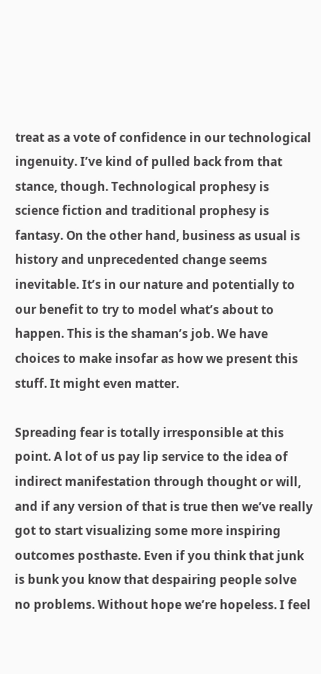treat as a vote of confidence in our technological ingenuity. I’ve kind of pulled back from that stance, though. Technological prophesy is science fiction and traditional prophesy is fantasy. On the other hand, business as usual is history and unprecedented change seems inevitable. It’s in our nature and potentially to our benefit to try to model what’s about to happen. This is the shaman’s job. We have choices to make insofar as how we present this stuff. It might even matter.

Spreading fear is totally irresponsible at this point. A lot of us pay lip service to the idea of indirect manifestation through thought or will, and if any version of that is true then we’ve really got to start visualizing some more inspiring outcomes posthaste. Even if you think that junk is bunk you know that despairing people solve no problems. Without hope we’re hopeless. I feel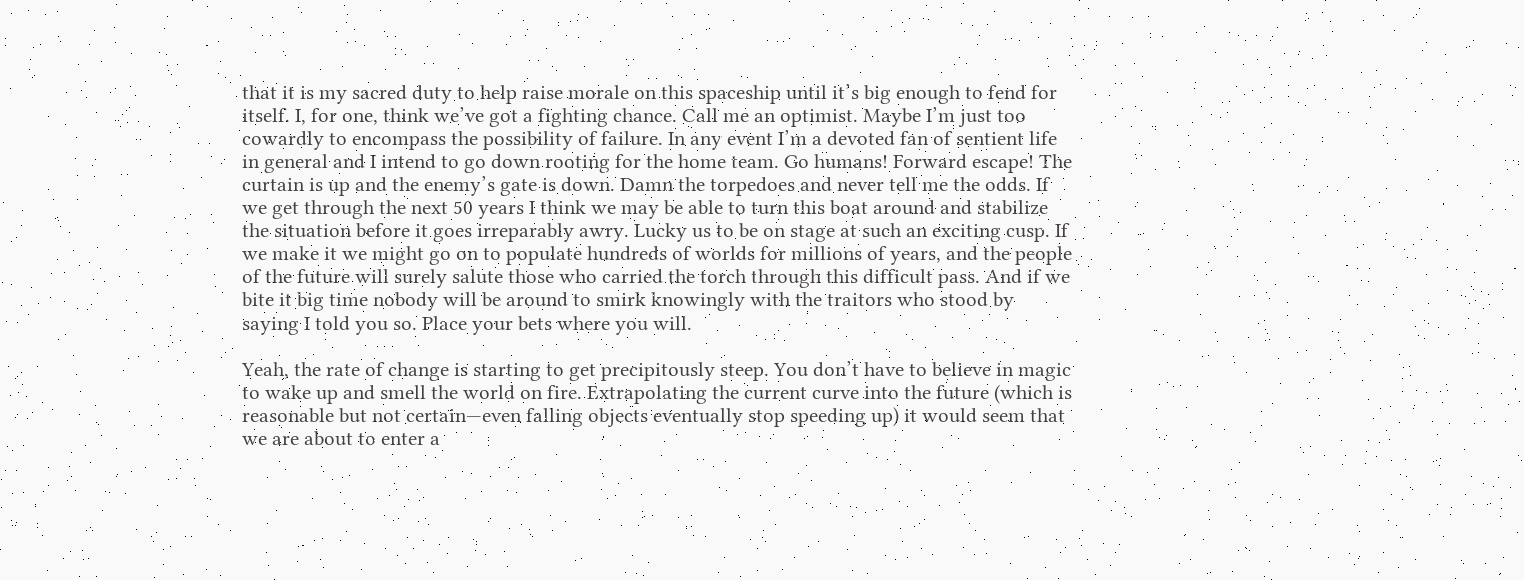that it is my sacred duty to help raise morale on this spaceship until it’s big enough to fend for itself. I, for one, think we’ve got a fighting chance. Call me an optimist. Maybe I’m just too cowardly to encompass the possibility of failure. In any event I’m a devoted fan of sentient life in general and I intend to go down rooting for the home team. Go humans! Forward escape! The curtain is up and the enemy’s gate is down. Damn the torpedoes and never tell me the odds. If we get through the next 50 years I think we may be able to turn this boat around and stabilize the situation before it goes irreparably awry. Lucky us to be on stage at such an exciting cusp. If we make it we might go on to populate hundreds of worlds for millions of years, and the people of the future will surely salute those who carried the torch through this difficult pass. And if we bite it big time nobody will be around to smirk knowingly with the traitors who stood by saying I told you so. Place your bets where you will.

Yeah, the rate of change is starting to get precipitously steep. You don’t have to believe in magic to wake up and smell the world on fire. Extrapolating the current curve into the future (which is reasonable but not certain—even falling objects eventually stop speeding up) it would seem that we are about to enter a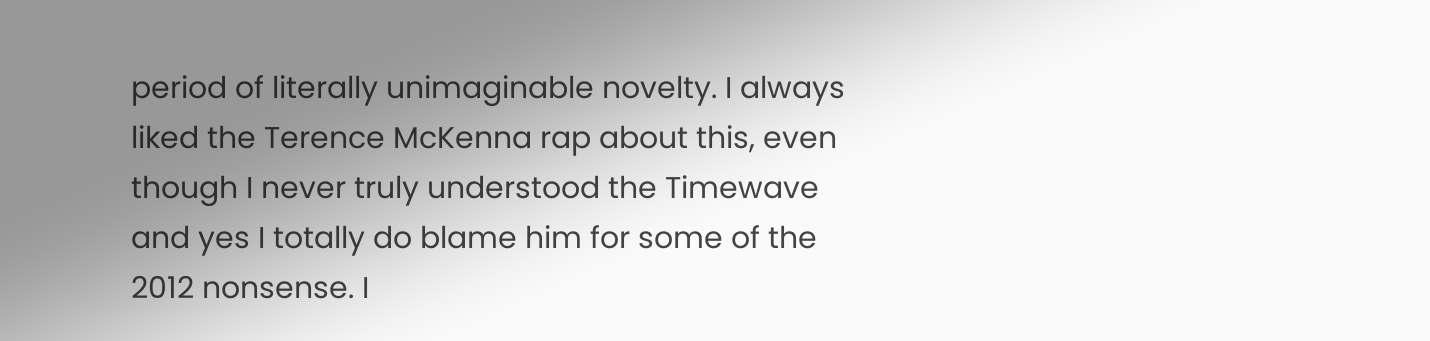period of literally unimaginable novelty. I always liked the Terence McKenna rap about this, even though I never truly understood the Timewave and yes I totally do blame him for some of the 2012 nonsense. I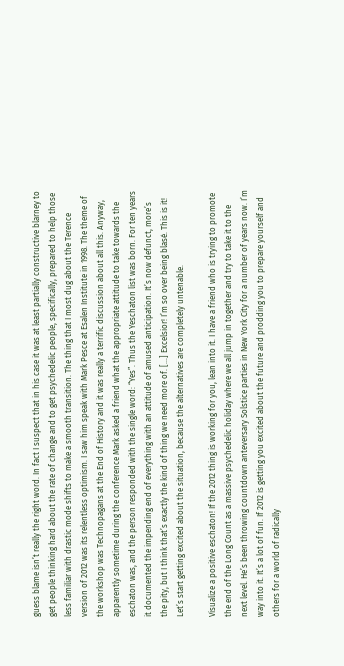guess blame isn’t really the right word. In fact I suspect that in his case it was at least partially constructive blarney to get people thinking hard about the rate of change and to get psychedelic people, specifically, prepared to help those less familiar with drastic mode shifts to make a smooth transition. The thing that I most dug about the Terence version of 2012 was its relentless optimism. I saw him speak with Mark Pesce at Esalen Institute in 1998. The theme of the workshop was Technopagans at the End of History and it was really a terrific discussion about all this. Anyway, apparently sometime during the conference Mark asked a friend what the appropriate attitude to take towards the eschaton was, and the person responded with the single word: “Yes”. Thus the Yeschaton list was born. For ten years it documented the impending end of everything with an attitude of amused anticipation. It’s now defunct, more’s the pity, but I think that’s exactly the kind of thing we need more of. […] Excelsior! I’m so over being blasé. This is it! Let’s start getting excited about the situation, because the alternatives are completely untenable.

Visualize a positive eschaton! If the 2012 thing is working for you, lean into it. I have a friend who is trying to promote the end of the Long Count as a massive psychedelic holiday where we all jump in together and try to take it to the next level. He’s been throwing countdown anteversary Solstice parties in New York City for a number of years now. I’m way into it. It’s a lot of fun. If 2012 is getting you excited about the future and prodding you to prepare yourself and others for a world of radically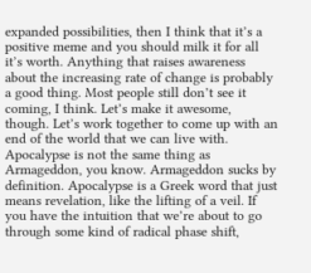expanded possibilities, then I think that it’s a positive meme and you should milk it for all it’s worth. Anything that raises awareness about the increasing rate of change is probably a good thing. Most people still don’t see it coming, I think. Let’s make it awesome, though. Let’s work together to come up with an end of the world that we can live with. Apocalypse is not the same thing as Armageddon, you know. Armageddon sucks by definition. Apocalypse is a Greek word that just means revelation, like the lifting of a veil. If you have the intuition that we’re about to go through some kind of radical phase shift,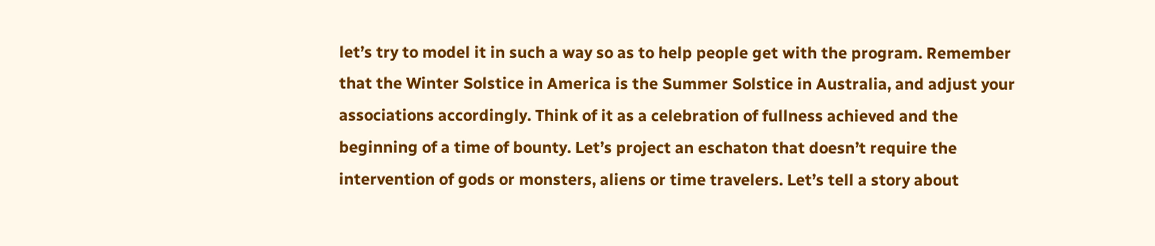let’s try to model it in such a way so as to help people get with the program. Remember that the Winter Solstice in America is the Summer Solstice in Australia, and adjust your associations accordingly. Think of it as a celebration of fullness achieved and the beginning of a time of bounty. Let’s project an eschaton that doesn’t require the intervention of gods or monsters, aliens or time travelers. Let’s tell a story about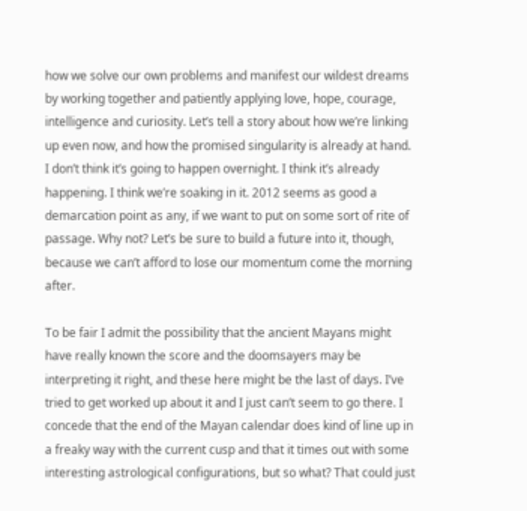how we solve our own problems and manifest our wildest dreams by working together and patiently applying love, hope, courage, intelligence and curiosity. Let’s tell a story about how we’re linking up even now, and how the promised singularity is already at hand. I don’t think it’s going to happen overnight. I think it’s already happening. I think we’re soaking in it. 2012 seems as good a demarcation point as any, if we want to put on some sort of rite of passage. Why not? Let’s be sure to build a future into it, though, because we can’t afford to lose our momentum come the morning after.

To be fair I admit the possibility that the ancient Mayans might have really known the score and the doomsayers may be interpreting it right, and these here might be the last of days. I’ve tried to get worked up about it and I just can’t seem to go there. I concede that the end of the Mayan calendar does kind of line up in a freaky way with the current cusp and that it times out with some interesting astrological configurations, but so what? That could just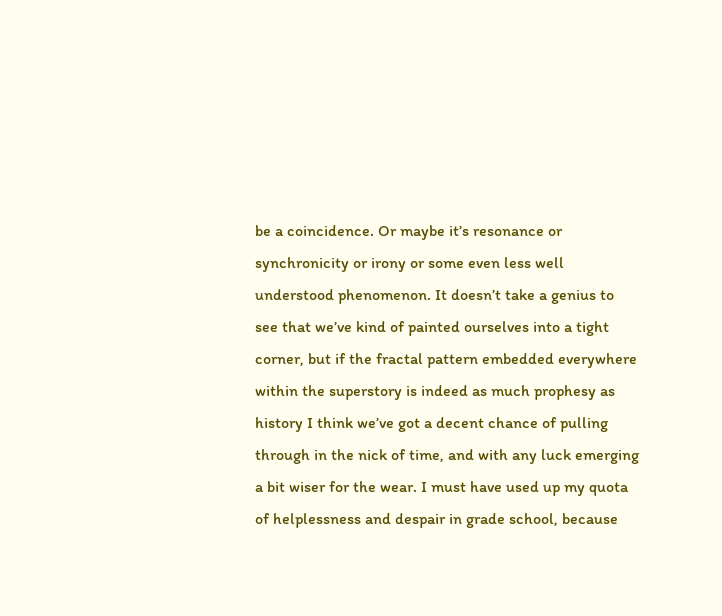be a coincidence. Or maybe it’s resonance or synchronicity or irony or some even less well understood phenomenon. It doesn’t take a genius to see that we’ve kind of painted ourselves into a tight corner, but if the fractal pattern embedded everywhere within the superstory is indeed as much prophesy as history I think we’ve got a decent chance of pulling through in the nick of time, and with any luck emerging a bit wiser for the wear. I must have used up my quota of helplessness and despair in grade school, because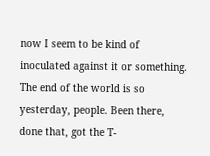now I seem to be kind of inoculated against it or something. The end of the world is so yesterday, people. Been there, done that, got the T-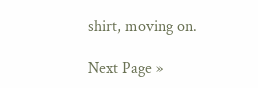shirt, moving on.

Next Page »